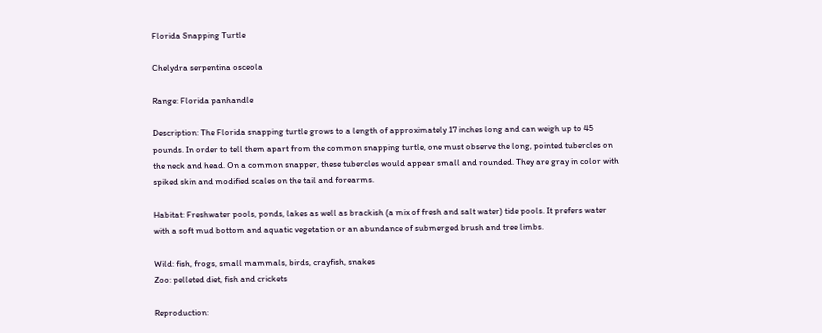Florida Snapping Turtle

Chelydra serpentina osceola

Range: Florida panhandle

Description: The Florida snapping turtle grows to a length of approximately 17 inches long and can weigh up to 45 pounds. In order to tell them apart from the common snapping turtle, one must observe the long, pointed tubercles on the neck and head. On a common snapper, these tubercles would appear small and rounded. They are gray in color with spiked skin and modified scales on the tail and forearms.

Habitat: Freshwater pools, ponds, lakes as well as brackish (a mix of fresh and salt water) tide pools. It prefers water with a soft mud bottom and aquatic vegetation or an abundance of submerged brush and tree limbs.

Wild: fish, frogs, small mammals, birds, crayfish, snakes
Zoo: pelleted diet, fish and crickets

Reproduction: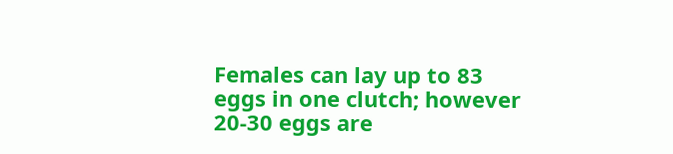Females can lay up to 83 eggs in one clutch; however 20-30 eggs are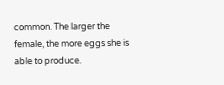common. The larger the female, the more eggs she is able to produce.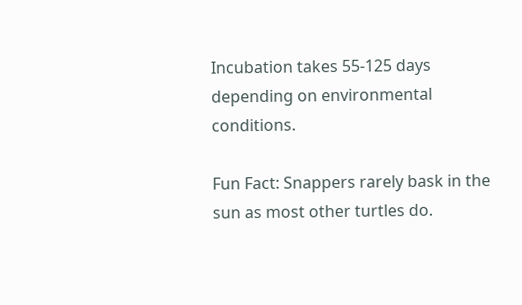Incubation takes 55-125 days depending on environmental conditions.

Fun Fact: Snappers rarely bask in the sun as most other turtles do.